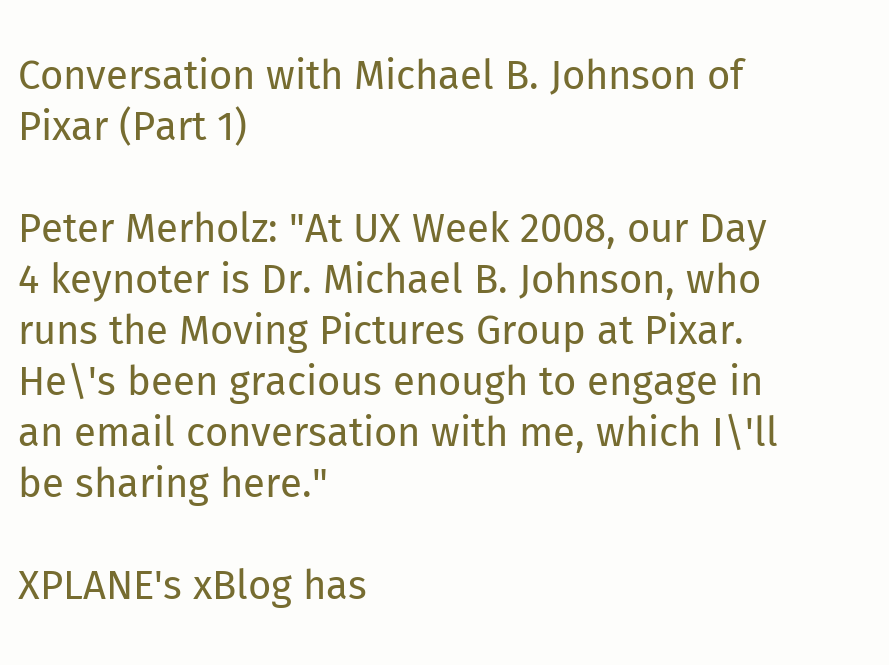Conversation with Michael B. Johnson of Pixar (Part 1)

Peter Merholz: "At UX Week 2008, our Day 4 keynoter is Dr. Michael B. Johnson, who runs the Moving Pictures Group at Pixar. He\'s been gracious enough to engage in an email conversation with me, which I\'ll be sharing here."

XPLANE's xBlog has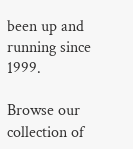been up and running since 1999.

Browse our collection of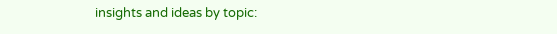insights and ideas by topic: